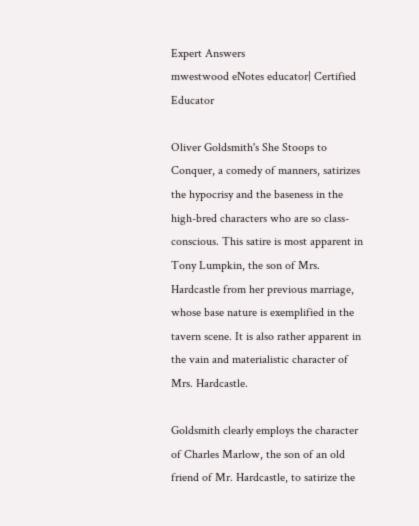Expert Answers
mwestwood eNotes educator| Certified Educator

Oliver Goldsmith's She Stoops to Conquer, a comedy of manners, satirizes the hypocrisy and the baseness in the high-bred characters who are so class-conscious. This satire is most apparent in Tony Lumpkin, the son of Mrs. Hardcastle from her previous marriage, whose base nature is exemplified in the tavern scene. It is also rather apparent in the vain and materialistic character of Mrs. Hardcastle.

Goldsmith clearly employs the character of Charles Marlow, the son of an old friend of Mr. Hardcastle, to satirize the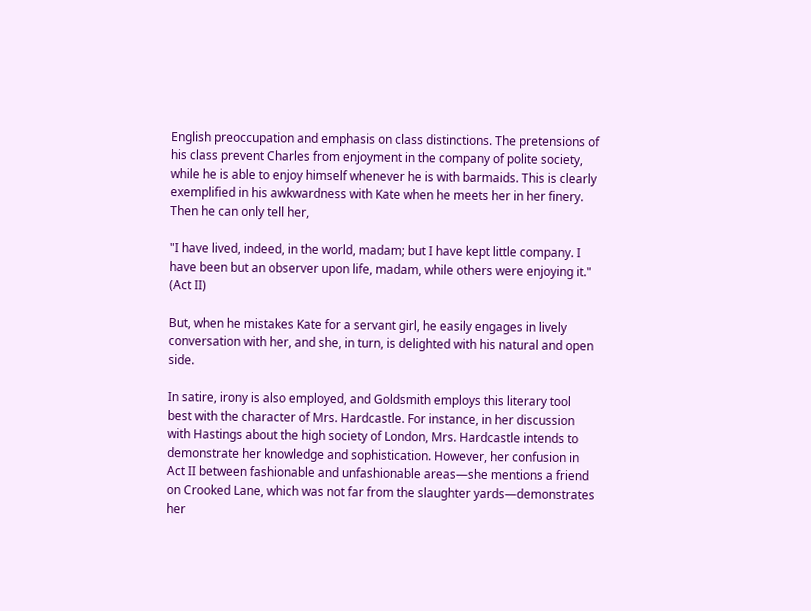English preoccupation and emphasis on class distinctions. The pretensions of his class prevent Charles from enjoyment in the company of polite society, while he is able to enjoy himself whenever he is with barmaids. This is clearly exemplified in his awkwardness with Kate when he meets her in her finery. Then he can only tell her,

"I have lived, indeed, in the world, madam; but I have kept little company. I have been but an observer upon life, madam, while others were enjoying it." (Act II)

But, when he mistakes Kate for a servant girl, he easily engages in lively conversation with her, and she, in turn, is delighted with his natural and open side.

In satire, irony is also employed, and Goldsmith employs this literary tool best with the character of Mrs. Hardcastle. For instance, in her discussion with Hastings about the high society of London, Mrs. Hardcastle intends to demonstrate her knowledge and sophistication. However, her confusion in Act II between fashionable and unfashionable areas—she mentions a friend on Crooked Lane, which was not far from the slaughter yards—demonstrates her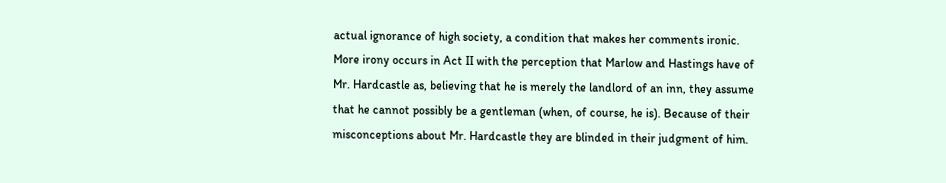actual ignorance of high society, a condition that makes her comments ironic. More irony occurs in Act II with the perception that Marlow and Hastings have of Mr. Hardcastle as, believing that he is merely the landlord of an inn, they assume that he cannot possibly be a gentleman (when, of course, he is). Because of their misconceptions about Mr. Hardcastle they are blinded in their judgment of him.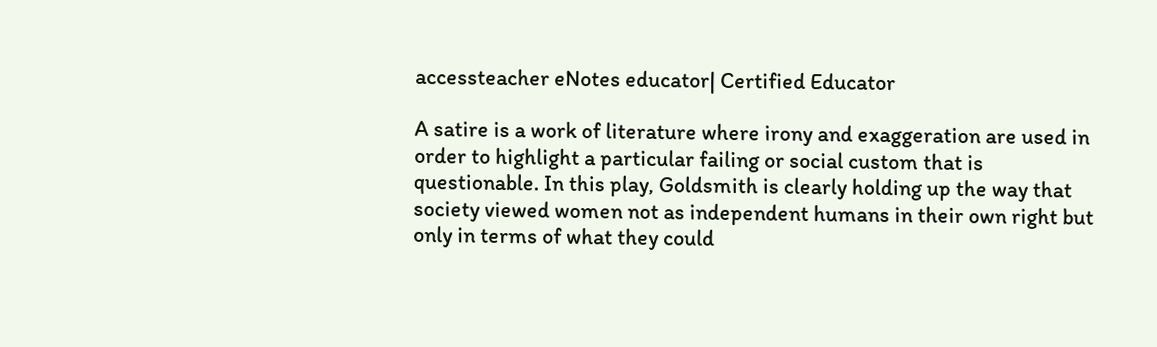accessteacher eNotes educator| Certified Educator

A satire is a work of literature where irony and exaggeration are used in order to highlight a particular failing or social custom that is questionable. In this play, Goldsmith is clearly holding up the way that society viewed women not as independent humans in their own right but only in terms of what they could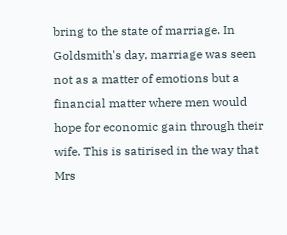bring to the state of marriage. In Goldsmith's day, marriage was seen not as a matter of emotions but a financial matter where men would hope for economic gain through their wife. This is satirised in the way that Mrs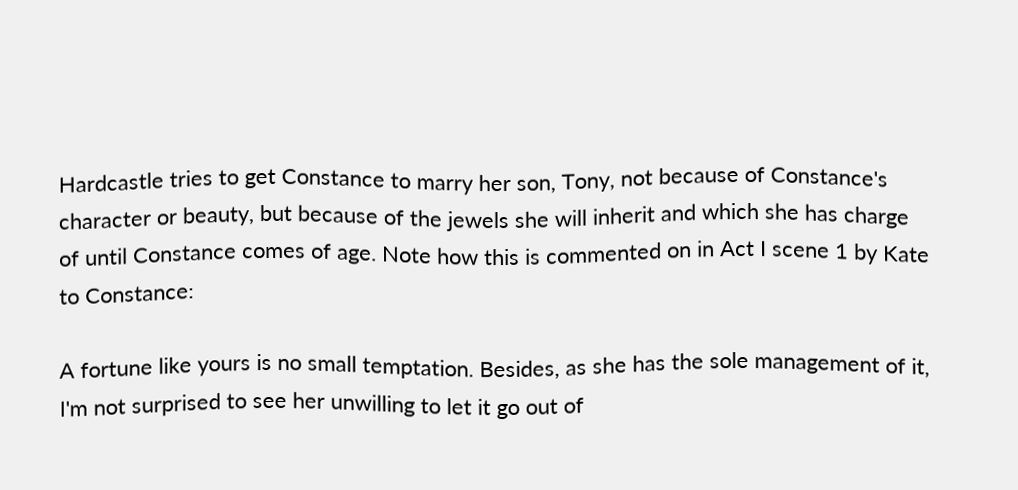Hardcastle tries to get Constance to marry her son, Tony, not because of Constance's character or beauty, but because of the jewels she will inherit and which she has charge of until Constance comes of age. Note how this is commented on in Act I scene 1 by Kate to Constance:

A fortune like yours is no small temptation. Besides, as she has the sole management of it, I'm not surprised to see her unwilling to let it go out of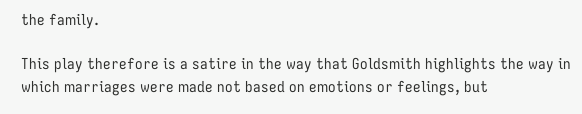the family.

This play therefore is a satire in the way that Goldsmith highlights the way in which marriages were made not based on emotions or feelings, but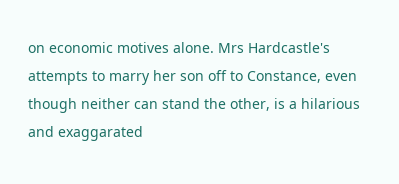on economic motives alone. Mrs Hardcastle's attempts to marry her son off to Constance, even though neither can stand the other, is a hilarious and exaggarated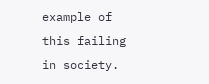example of this failing in society.